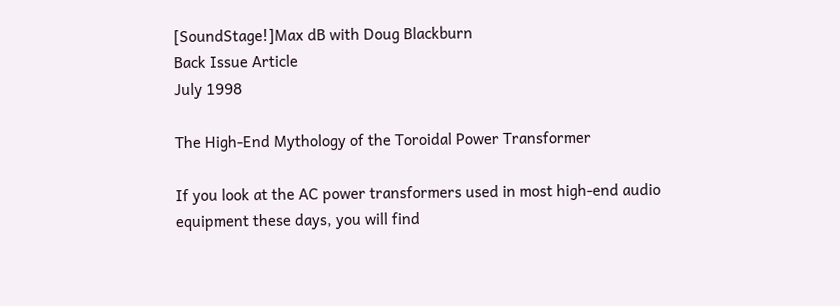[SoundStage!]Max dB with Doug Blackburn
Back Issue Article
July 1998

The High-End Mythology of the Toroidal Power Transformer

If you look at the AC power transformers used in most high-end audio equipment these days, you will find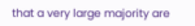that a very large majority are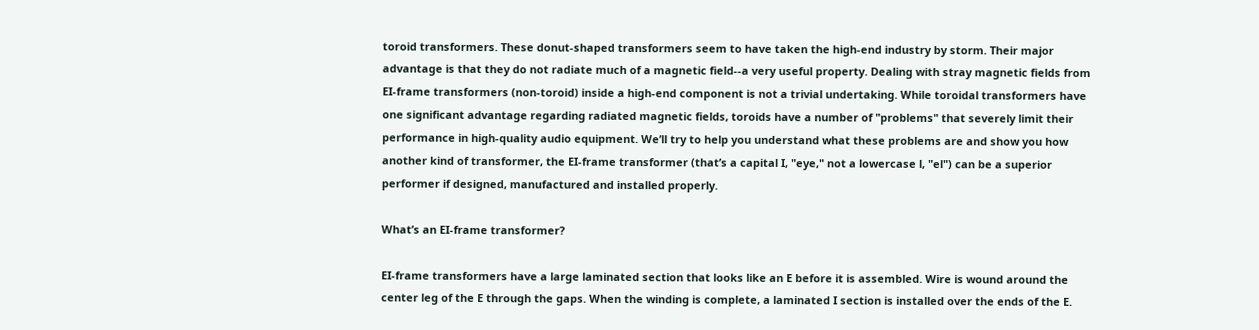toroid transformers. These donut-shaped transformers seem to have taken the high-end industry by storm. Their major advantage is that they do not radiate much of a magnetic field--a very useful property. Dealing with stray magnetic fields from EI-frame transformers (non-toroid) inside a high-end component is not a trivial undertaking. While toroidal transformers have one significant advantage regarding radiated magnetic fields, toroids have a number of "problems" that severely limit their performance in high-quality audio equipment. We’ll try to help you understand what these problems are and show you how another kind of transformer, the EI-frame transformer (that’s a capital I, "eye," not a lowercase l, "el") can be a superior performer if designed, manufactured and installed properly.

What’s an EI-frame transformer?

EI-frame transformers have a large laminated section that looks like an E before it is assembled. Wire is wound around the center leg of the E through the gaps. When the winding is complete, a laminated I section is installed over the ends of the E.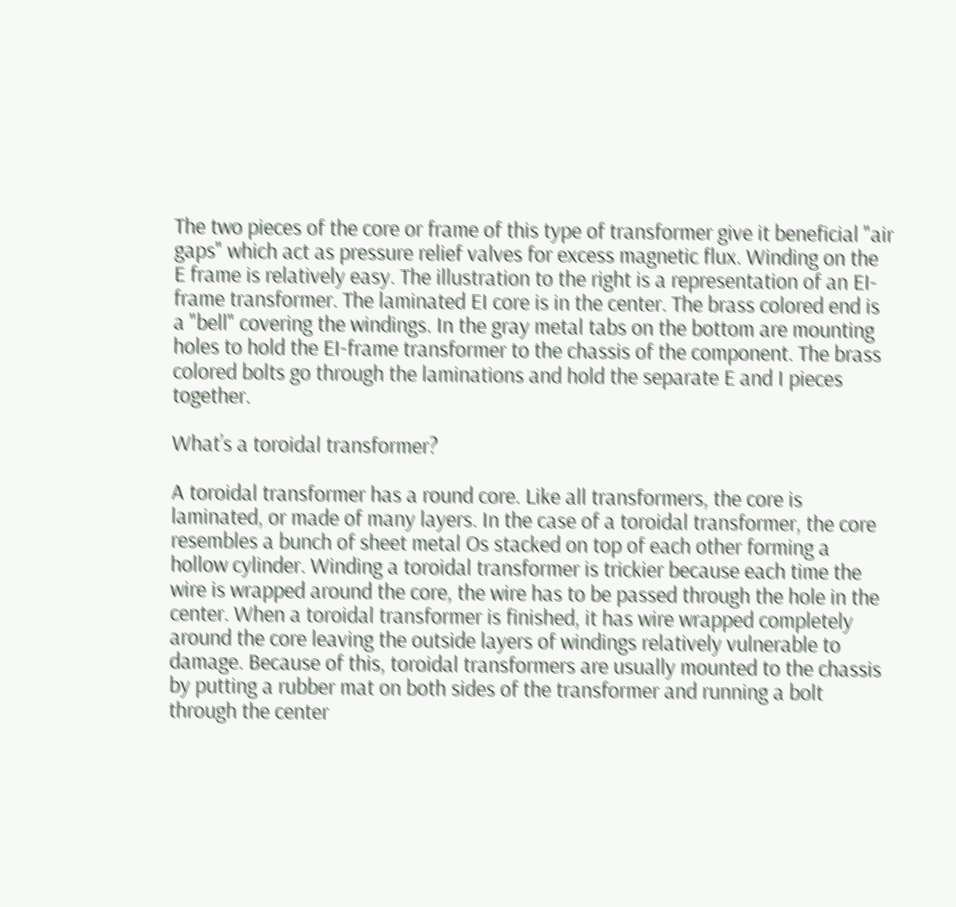The two pieces of the core or frame of this type of transformer give it beneficial "air gaps" which act as pressure relief valves for excess magnetic flux. Winding on the E frame is relatively easy. The illustration to the right is a representation of an EI-frame transformer. The laminated EI core is in the center. The brass colored end is a "bell" covering the windings. In the gray metal tabs on the bottom are mounting holes to hold the EI-frame transformer to the chassis of the component. The brass colored bolts go through the laminations and hold the separate E and I pieces together.

What’s a toroidal transformer?

A toroidal transformer has a round core. Like all transformers, the core is laminated, or made of many layers. In the case of a toroidal transformer, the core resembles a bunch of sheet metal Os stacked on top of each other forming a hollow cylinder. Winding a toroidal transformer is trickier because each time the wire is wrapped around the core, the wire has to be passed through the hole in the center. When a toroidal transformer is finished, it has wire wrapped completely around the core leaving the outside layers of windings relatively vulnerable to damage. Because of this, toroidal transformers are usually mounted to the chassis by putting a rubber mat on both sides of the transformer and running a bolt through the center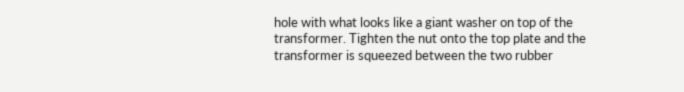hole with what looks like a giant washer on top of the transformer. Tighten the nut onto the top plate and the transformer is squeezed between the two rubber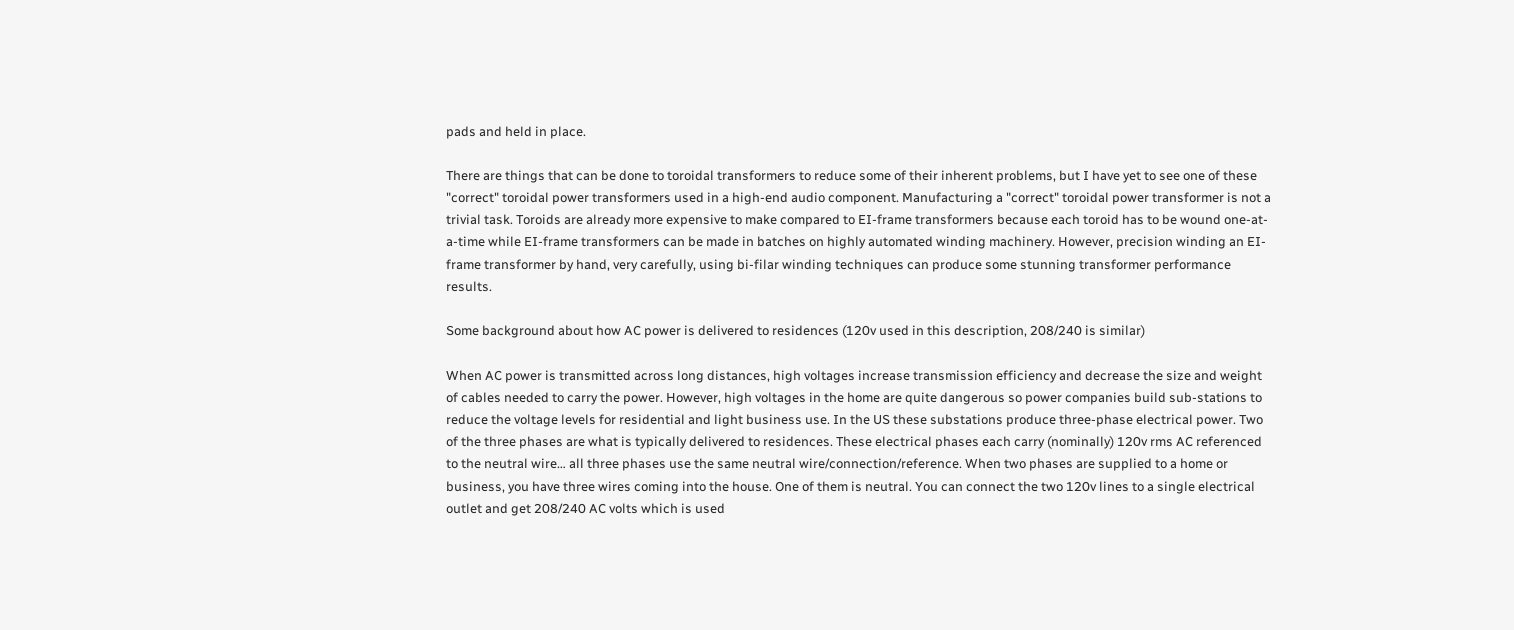pads and held in place.

There are things that can be done to toroidal transformers to reduce some of their inherent problems, but I have yet to see one of these "correct" toroidal power transformers used in a high-end audio component. Manufacturing a "correct" toroidal power transformer is not a trivial task. Toroids are already more expensive to make compared to EI-frame transformers because each toroid has to be wound one-at-a-time while EI-frame transformers can be made in batches on highly automated winding machinery. However, precision winding an EI-frame transformer by hand, very carefully, using bi-filar winding techniques can produce some stunning transformer performance results.

Some background about how AC power is delivered to residences (120v used in this description, 208/240 is similar)

When AC power is transmitted across long distances, high voltages increase transmission efficiency and decrease the size and weight of cables needed to carry the power. However, high voltages in the home are quite dangerous so power companies build sub-stations to reduce the voltage levels for residential and light business use. In the US these substations produce three-phase electrical power. Two of the three phases are what is typically delivered to residences. These electrical phases each carry (nominally) 120v rms AC referenced to the neutral wire… all three phases use the same neutral wire/connection/reference. When two phases are supplied to a home or business, you have three wires coming into the house. One of them is neutral. You can connect the two 120v lines to a single electrical outlet and get 208/240 AC volts which is used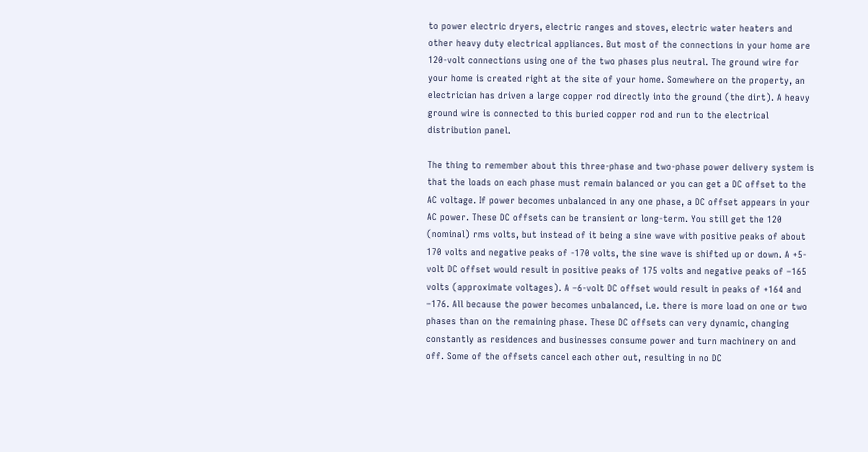to power electric dryers, electric ranges and stoves, electric water heaters and other heavy duty electrical appliances. But most of the connections in your home are 120-volt connections using one of the two phases plus neutral. The ground wire for your home is created right at the site of your home. Somewhere on the property, an electrician has driven a large copper rod directly into the ground (the dirt). A heavy ground wire is connected to this buried copper rod and run to the electrical distribution panel.

The thing to remember about this three-phase and two-phase power delivery system is that the loads on each phase must remain balanced or you can get a DC offset to the AC voltage. If power becomes unbalanced in any one phase, a DC offset appears in your AC power. These DC offsets can be transient or long-term. You still get the 120 (nominal) rms volts, but instead of it being a sine wave with positive peaks of about 170 volts and negative peaks of -170 volts, the sine wave is shifted up or down. A +5-volt DC offset would result in positive peaks of 175 volts and negative peaks of –165 volts (approximate voltages). A –6-volt DC offset would result in peaks of +164 and –176. All because the power becomes unbalanced, i.e. there is more load on one or two phases than on the remaining phase. These DC offsets can very dynamic, changing constantly as residences and businesses consume power and turn machinery on and off. Some of the offsets cancel each other out, resulting in no DC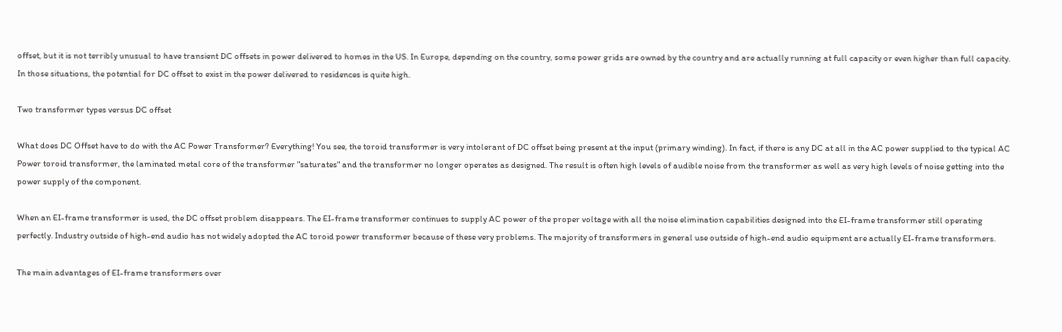offset, but it is not terribly unusual to have transient DC offsets in power delivered to homes in the US. In Europe, depending on the country, some power grids are owned by the country and are actually running at full capacity or even higher than full capacity. In those situations, the potential for DC offset to exist in the power delivered to residences is quite high.

Two transformer types versus DC offset

What does DC Offset have to do with the AC Power Transformer? Everything! You see, the toroid transformer is very intolerant of DC offset being present at the input (primary winding). In fact, if there is any DC at all in the AC power supplied to the typical AC Power toroid transformer, the laminated metal core of the transformer "saturates" and the transformer no longer operates as designed. The result is often high levels of audible noise from the transformer as well as very high levels of noise getting into the power supply of the component.

When an EI-frame transformer is used, the DC offset problem disappears. The EI-frame transformer continues to supply AC power of the proper voltage with all the noise elimination capabilities designed into the EI-frame transformer still operating perfectly. Industry outside of high-end audio has not widely adopted the AC toroid power transformer because of these very problems. The majority of transformers in general use outside of high-end audio equipment are actually EI-frame transformers.

The main advantages of EI-frame transformers over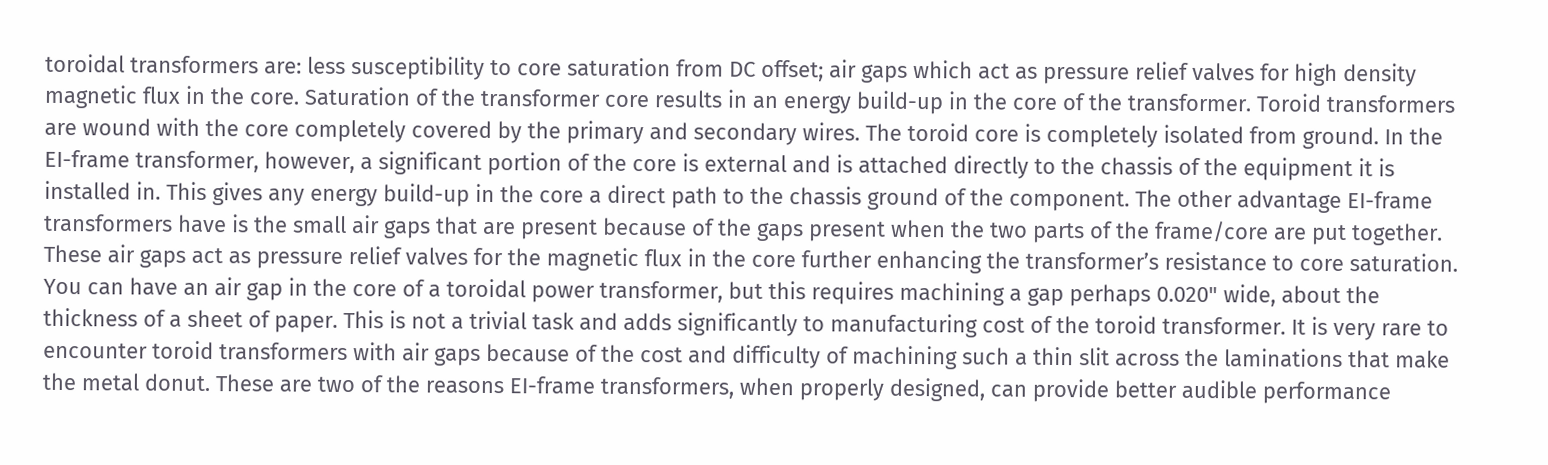toroidal transformers are: less susceptibility to core saturation from DC offset; air gaps which act as pressure relief valves for high density magnetic flux in the core. Saturation of the transformer core results in an energy build-up in the core of the transformer. Toroid transformers are wound with the core completely covered by the primary and secondary wires. The toroid core is completely isolated from ground. In the EI-frame transformer, however, a significant portion of the core is external and is attached directly to the chassis of the equipment it is installed in. This gives any energy build-up in the core a direct path to the chassis ground of the component. The other advantage EI-frame transformers have is the small air gaps that are present because of the gaps present when the two parts of the frame/core are put together. These air gaps act as pressure relief valves for the magnetic flux in the core further enhancing the transformer’s resistance to core saturation. You can have an air gap in the core of a toroidal power transformer, but this requires machining a gap perhaps 0.020" wide, about the thickness of a sheet of paper. This is not a trivial task and adds significantly to manufacturing cost of the toroid transformer. It is very rare to encounter toroid transformers with air gaps because of the cost and difficulty of machining such a thin slit across the laminations that make the metal donut. These are two of the reasons EI-frame transformers, when properly designed, can provide better audible performance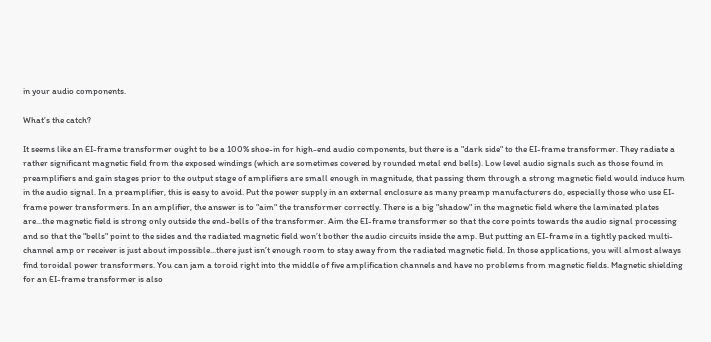in your audio components.

What’s the catch?

It seems like an EI-frame transformer ought to be a 100% shoe-in for high-end audio components, but there is a "dark side" to the EI-frame transformer. They radiate a rather significant magnetic field from the exposed windings (which are sometimes covered by rounded metal end bells). Low level audio signals such as those found in preamplifiers and gain stages prior to the output stage of amplifiers are small enough in magnitude, that passing them through a strong magnetic field would induce hum in the audio signal. In a preamplifier, this is easy to avoid. Put the power supply in an external enclosure as many preamp manufacturers do, especially those who use EI-frame power transformers. In an amplifier, the answer is to "aim" the transformer correctly. There is a big "shadow" in the magnetic field where the laminated plates are...the magnetic field is strong only outside the end-bells of the transformer. Aim the EI-frame transformer so that the core points towards the audio signal processing and so that the "bells" point to the sides and the radiated magnetic field won’t bother the audio circuits inside the amp. But putting an EI-frame in a tightly packed multi-channel amp or receiver is just about impossible...there just isn’t enough room to stay away from the radiated magnetic field. In those applications, you will almost always find toroidal power transformers. You can jam a toroid right into the middle of five amplification channels and have no problems from magnetic fields. Magnetic shielding for an EI-frame transformer is also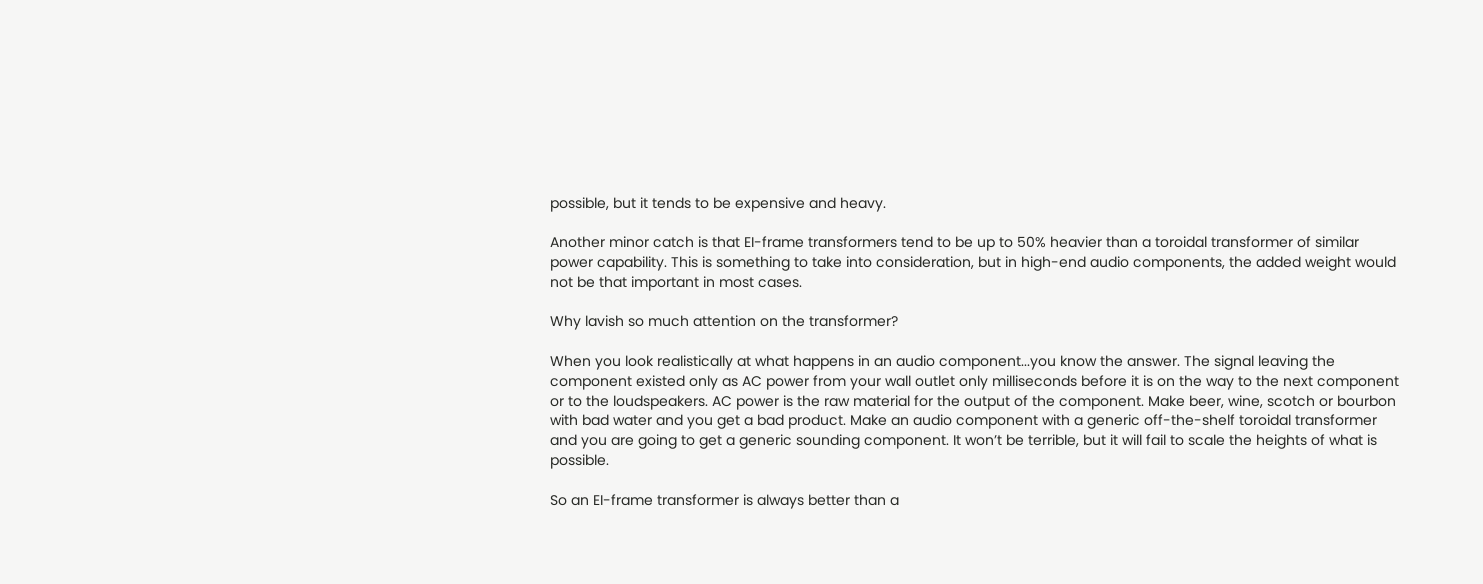possible, but it tends to be expensive and heavy.

Another minor catch is that EI-frame transformers tend to be up to 50% heavier than a toroidal transformer of similar power capability. This is something to take into consideration, but in high-end audio components, the added weight would not be that important in most cases.

Why lavish so much attention on the transformer?

When you look realistically at what happens in an audio component...you know the answer. The signal leaving the component existed only as AC power from your wall outlet only milliseconds before it is on the way to the next component or to the loudspeakers. AC power is the raw material for the output of the component. Make beer, wine, scotch or bourbon with bad water and you get a bad product. Make an audio component with a generic off-the-shelf toroidal transformer and you are going to get a generic sounding component. It won’t be terrible, but it will fail to scale the heights of what is possible.

So an EI-frame transformer is always better than a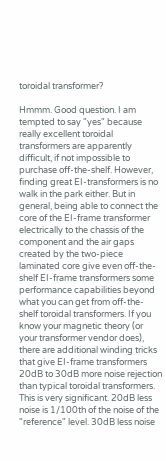toroidal transformer?

Hmmm. Good question. I am tempted to say "yes" because really excellent toroidal transformers are apparently difficult, if not impossible to purchase off-the-shelf. However, finding great EI-transformers is no walk in the park either. But in general, being able to connect the core of the EI-frame transformer electrically to the chassis of the component and the air gaps created by the two-piece laminated core give even off-the-shelf EI-frame transformers some performance capabilities beyond what you can get from off-the-shelf toroidal transformers. If you know your magnetic theory (or your transformer vendor does), there are additional winding tricks that give EI-frame transformers 20dB to 30dB more noise rejection than typical toroidal transformers. This is very significant. 20dB less noise is 1/100th of the noise of the "reference" level. 30dB less noise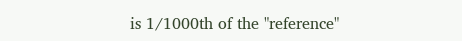is 1/1000th of the "reference"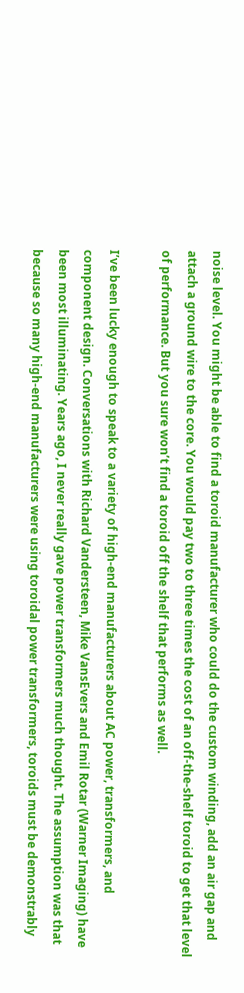noise level. You might be able to find a toroid manufacturer who could do the custom winding, add an air gap and attach a ground wire to the core. You would pay two to three times the cost of an off-the-shelf toroid to get that level of performance. But you sure won’t find a toroid off the shelf that performs as well.

I’ve been lucky enough to speak to a variety of high-end manufacturers about AC power, transformers, and component design. Conversations with Richard Vandersteen, Mike VansEvers and Emil Rotar (Warner Imaging) have been most illuminating. Years ago, I never really gave power transformers much thought. The assumption was that because so many high-end manufacturers were using toroidal power transformers, toroids must be demonstrably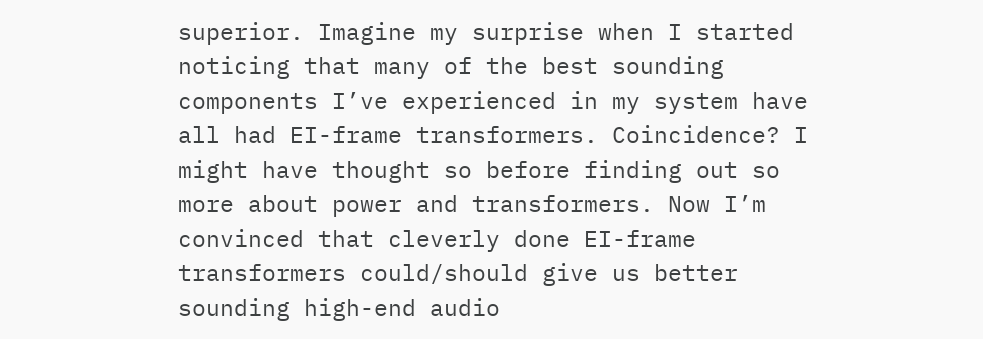superior. Imagine my surprise when I started noticing that many of the best sounding components I’ve experienced in my system have all had EI-frame transformers. Coincidence? I might have thought so before finding out so more about power and transformers. Now I’m convinced that cleverly done EI-frame transformers could/should give us better sounding high-end audio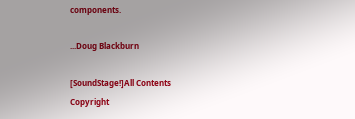components.

...Doug Blackburn

[SoundStage!]All Contents
Copyright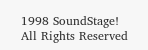1998 SoundStage!
All Rights Reserved